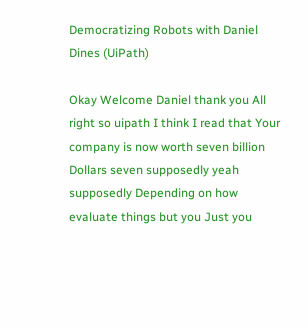Democratizing Robots with Daniel Dines (UiPath)

Okay Welcome Daniel thank you All right so uipath I think I read that Your company is now worth seven billion Dollars seven supposedly yeah supposedly Depending on how evaluate things but you Just you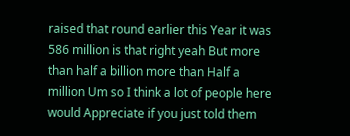raised that round earlier this Year it was 586 million is that right yeah But more than half a billion more than Half a million Um so I think a lot of people here would Appreciate if you just told them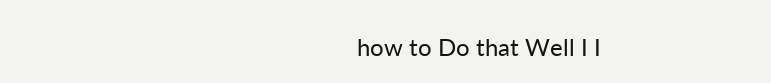how to Do that Well I I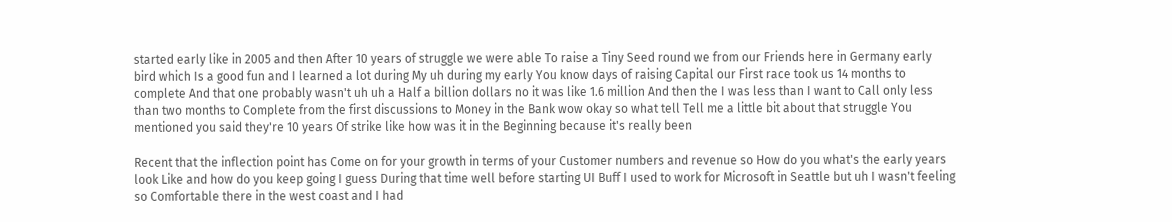started early like in 2005 and then After 10 years of struggle we were able To raise a Tiny Seed round we from our Friends here in Germany early bird which Is a good fun and I learned a lot during My uh during my early You know days of raising Capital our First race took us 14 months to complete And that one probably wasn't uh uh a Half a billion dollars no it was like 1.6 million And then the I was less than I want to Call only less than two months to Complete from the first discussions to Money in the Bank wow okay so what tell Tell me a little bit about that struggle You mentioned you said they're 10 years Of strike like how was it in the Beginning because it's really been

Recent that the inflection point has Come on for your growth in terms of your Customer numbers and revenue so How do you what's the early years look Like and how do you keep going I guess During that time well before starting UI Buff I used to work for Microsoft in Seattle but uh I wasn't feeling so Comfortable there in the west coast and I had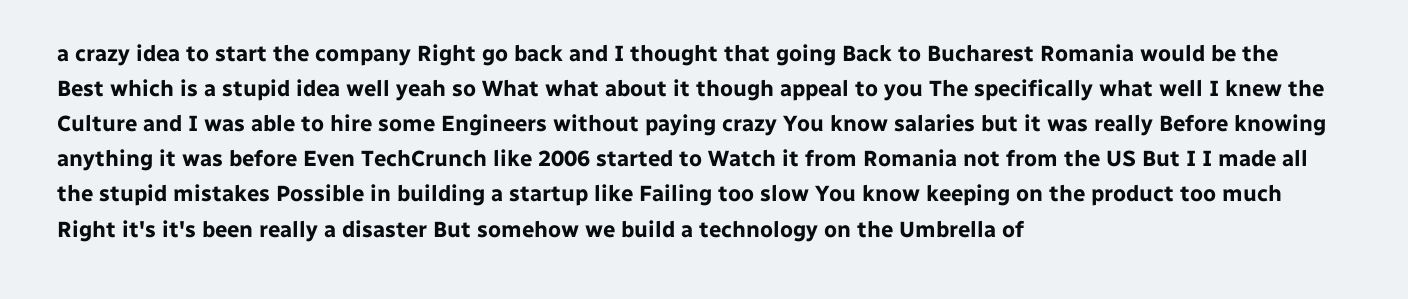a crazy idea to start the company Right go back and I thought that going Back to Bucharest Romania would be the Best which is a stupid idea well yeah so What what about it though appeal to you The specifically what well I knew the Culture and I was able to hire some Engineers without paying crazy You know salaries but it was really Before knowing anything it was before Even TechCrunch like 2006 started to Watch it from Romania not from the US But I I made all the stupid mistakes Possible in building a startup like Failing too slow You know keeping on the product too much Right it's it's been really a disaster But somehow we build a technology on the Umbrella of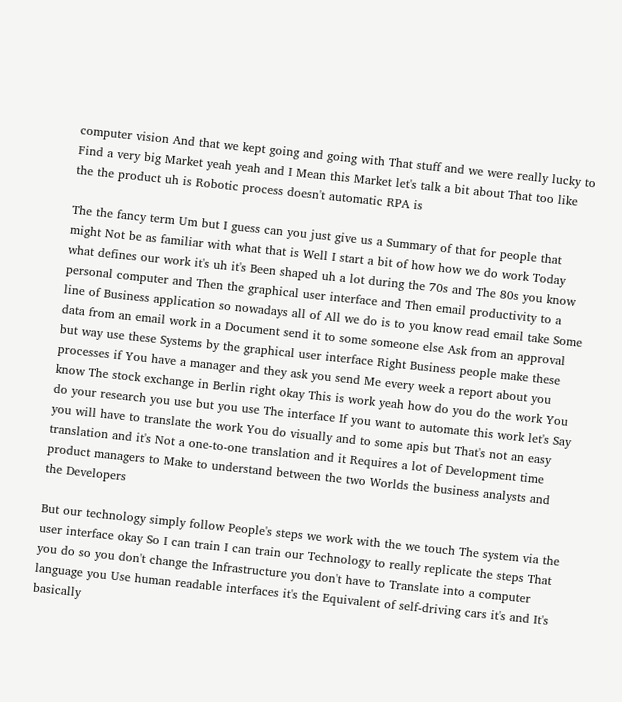computer vision And that we kept going and going with That stuff and we were really lucky to Find a very big Market yeah yeah and I Mean this Market let's talk a bit about That too like the the product uh is Robotic process doesn't automatic RPA is

The the fancy term Um but I guess can you just give us a Summary of that for people that might Not be as familiar with what that is Well I start a bit of how how we do work Today what defines our work it's uh it's Been shaped uh a lot during the 70s and The 80s you know personal computer and Then the graphical user interface and Then email productivity to a line of Business application so nowadays all of All we do is to you know read email take Some data from an email work in a Document send it to some someone else Ask from an approval but way use these Systems by the graphical user interface Right Business people make these processes if You have a manager and they ask you send Me every week a report about you know The stock exchange in Berlin right okay This is work yeah how do you do the work You do your research you use but you use The interface If you want to automate this work let's Say you will have to translate the work You do visually and to some apis but That's not an easy translation and it's Not a one-to-one translation and it Requires a lot of Development time product managers to Make to understand between the two Worlds the business analysts and the Developers

But our technology simply follow People's steps we work with the we touch The system via the user interface okay So I can train I can train our Technology to really replicate the steps That you do so you don't change the Infrastructure you don't have to Translate into a computer language you Use human readable interfaces it's the Equivalent of self-driving cars it's and It's basically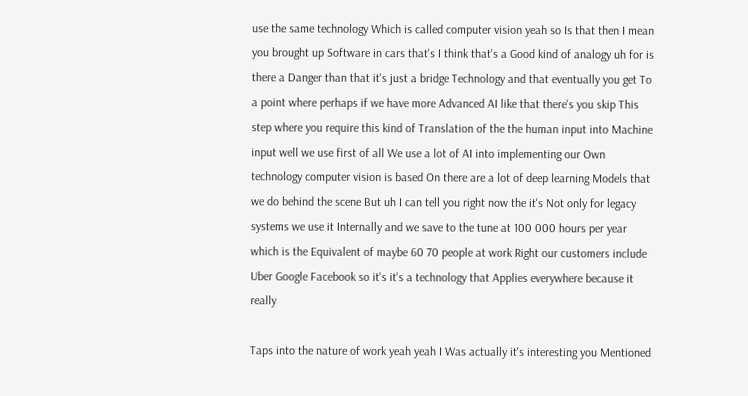use the same technology Which is called computer vision yeah so Is that then I mean you brought up Software in cars that's I think that's a Good kind of analogy uh for is there a Danger than that it's just a bridge Technology and that eventually you get To a point where perhaps if we have more Advanced AI like that there's you skip This step where you require this kind of Translation of the the human input into Machine input well we use first of all We use a lot of AI into implementing our Own technology computer vision is based On there are a lot of deep learning Models that we do behind the scene But uh I can tell you right now the it's Not only for legacy systems we use it Internally and we save to the tune at 100 000 hours per year which is the Equivalent of maybe 60 70 people at work Right our customers include Uber Google Facebook so it's it's a technology that Applies everywhere because it really

Taps into the nature of work yeah yeah I Was actually it's interesting you Mentioned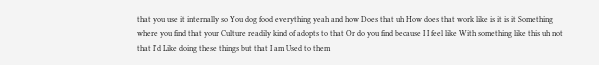that you use it internally so You dog food everything yeah and how Does that uh How does that work like is it is it Something where you find that your Culture readily kind of adopts to that Or do you find because I I feel like With something like this uh not that I'd Like doing these things but that I am Used to them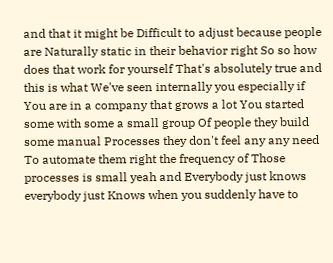and that it might be Difficult to adjust because people are Naturally static in their behavior right So so how does that work for yourself That's absolutely true and this is what We've seen internally you especially if You are in a company that grows a lot You started some with some a small group Of people they build some manual Processes they don't feel any any need To automate them right the frequency of Those processes is small yeah and Everybody just knows everybody just Knows when you suddenly have to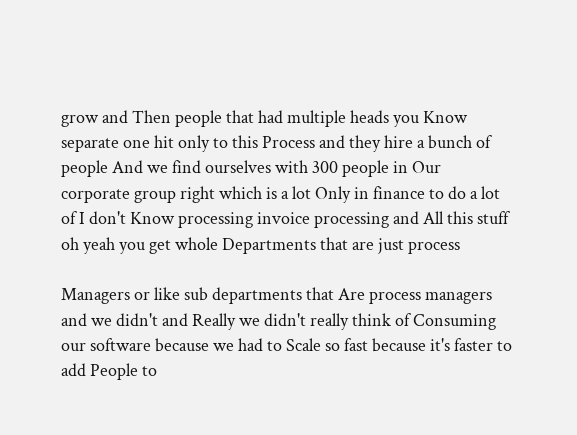grow and Then people that had multiple heads you Know separate one hit only to this Process and they hire a bunch of people And we find ourselves with 300 people in Our corporate group right which is a lot Only in finance to do a lot of I don't Know processing invoice processing and All this stuff oh yeah you get whole Departments that are just process

Managers or like sub departments that Are process managers and we didn't and Really we didn't really think of Consuming our software because we had to Scale so fast because it's faster to add People to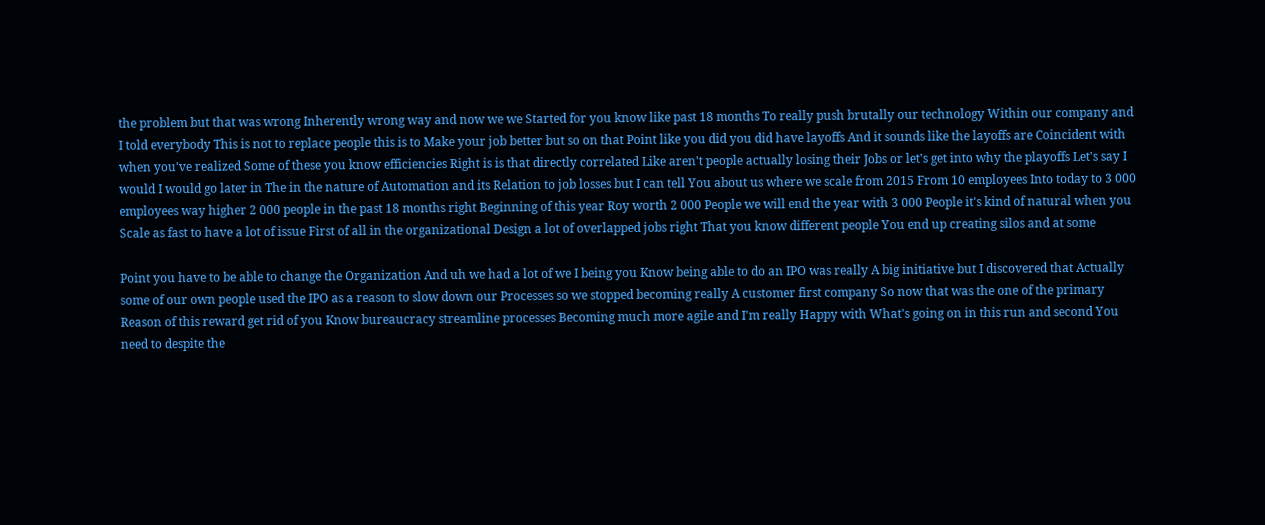the problem but that was wrong Inherently wrong way and now we we Started for you know like past 18 months To really push brutally our technology Within our company and I told everybody This is not to replace people this is to Make your job better but so on that Point like you did you did have layoffs And it sounds like the layoffs are Coincident with when you've realized Some of these you know efficiencies Right is is that directly correlated Like aren't people actually losing their Jobs or let's get into why the playoffs Let's say I would I would go later in The in the nature of Automation and its Relation to job losses but I can tell You about us where we scale from 2015 From 10 employees Into today to 3 000 employees way higher 2 000 people in the past 18 months right Beginning of this year Roy worth 2 000 People we will end the year with 3 000 People it's kind of natural when you Scale as fast to have a lot of issue First of all in the organizational Design a lot of overlapped jobs right That you know different people You end up creating silos and at some

Point you have to be able to change the Organization And uh we had a lot of we I being you Know being able to do an IPO was really A big initiative but I discovered that Actually some of our own people used the IPO as a reason to slow down our Processes so we stopped becoming really A customer first company So now that was the one of the primary Reason of this reward get rid of you Know bureaucracy streamline processes Becoming much more agile and I'm really Happy with What's going on in this run and second You need to despite the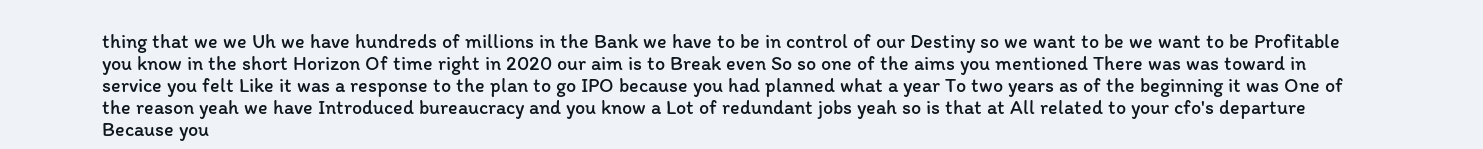thing that we we Uh we have hundreds of millions in the Bank we have to be in control of our Destiny so we want to be we want to be Profitable you know in the short Horizon Of time right in 2020 our aim is to Break even So so one of the aims you mentioned There was was toward in service you felt Like it was a response to the plan to go IPO because you had planned what a year To two years as of the beginning it was One of the reason yeah we have Introduced bureaucracy and you know a Lot of redundant jobs yeah so is that at All related to your cfo's departure Because you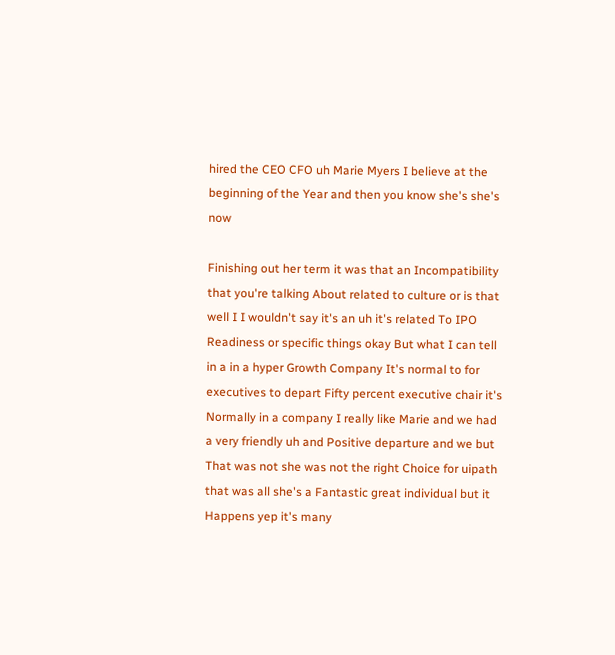hired the CEO CFO uh Marie Myers I believe at the beginning of the Year and then you know she's she's now

Finishing out her term it was that an Incompatibility that you're talking About related to culture or is that well I I wouldn't say it's an uh it's related To IPO Readiness or specific things okay But what I can tell in a in a hyper Growth Company It's normal to for executives to depart Fifty percent executive chair it's Normally in a company I really like Marie and we had a very friendly uh and Positive departure and we but That was not she was not the right Choice for uipath that was all she's a Fantastic great individual but it Happens yep it's many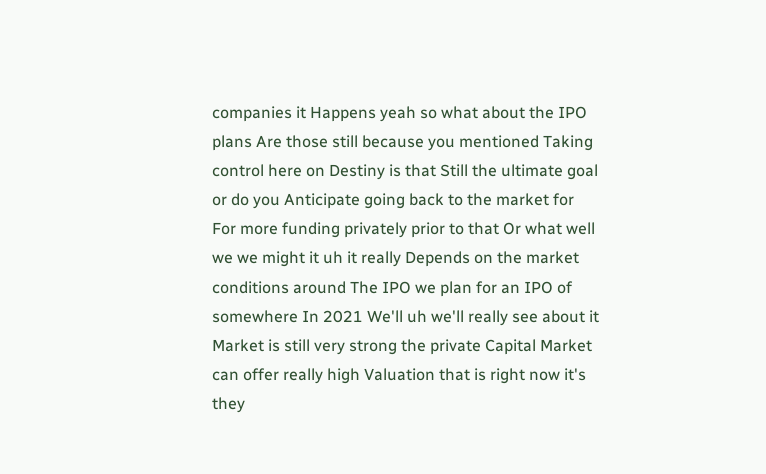companies it Happens yeah so what about the IPO plans Are those still because you mentioned Taking control here on Destiny is that Still the ultimate goal or do you Anticipate going back to the market for For more funding privately prior to that Or what well we we might it uh it really Depends on the market conditions around The IPO we plan for an IPO of somewhere In 2021 We'll uh we'll really see about it Market is still very strong the private Capital Market can offer really high Valuation that is right now it's they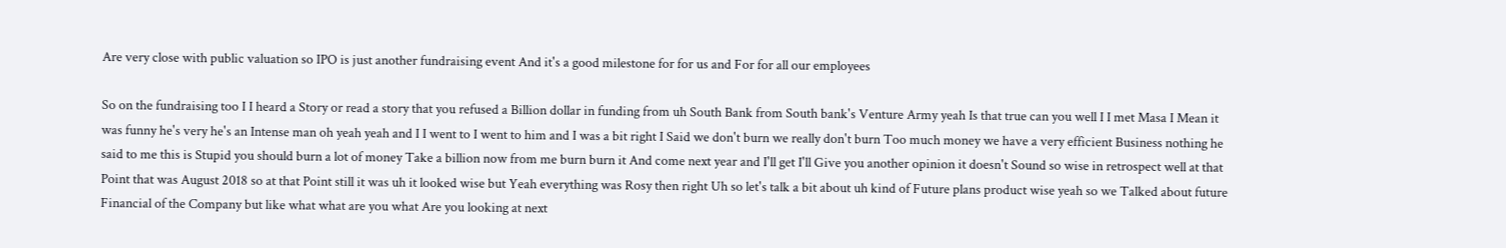Are very close with public valuation so IPO is just another fundraising event And it's a good milestone for for us and For for all our employees

So on the fundraising too I I heard a Story or read a story that you refused a Billion dollar in funding from uh South Bank from South bank's Venture Army yeah Is that true can you well I I met Masa I Mean it was funny he's very he's an Intense man oh yeah yeah and I I went to I went to him and I was a bit right I Said we don't burn we really don't burn Too much money we have a very efficient Business nothing he said to me this is Stupid you should burn a lot of money Take a billion now from me burn burn it And come next year and I'll get I'll Give you another opinion it doesn't Sound so wise in retrospect well at that Point that was August 2018 so at that Point still it was uh it looked wise but Yeah everything was Rosy then right Uh so let's talk a bit about uh kind of Future plans product wise yeah so we Talked about future Financial of the Company but like what what are you what Are you looking at next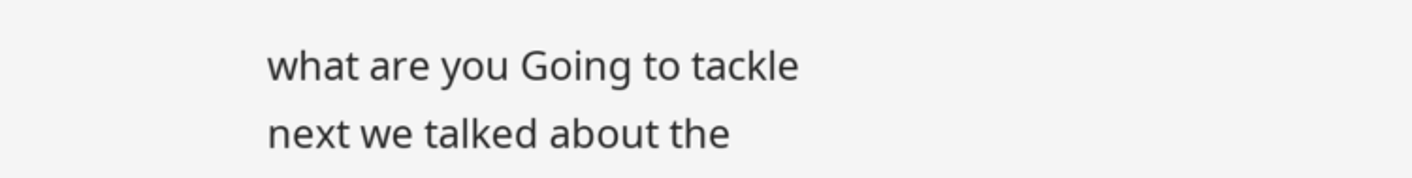what are you Going to tackle next we talked about the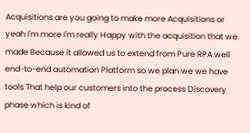Acquisitions are you going to make more Acquisitions or yeah I'm more I'm really Happy with the acquisition that we made Because it allowed us to extend from Pure RPA well end-to-end automation Platform so we plan we we have tools That help our customers into the process Discovery phase which is kind of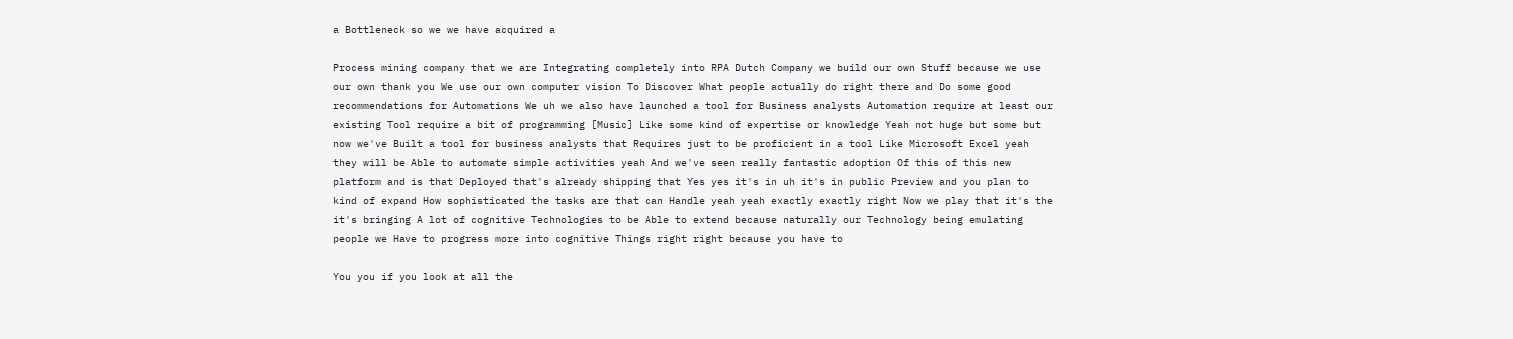a Bottleneck so we we have acquired a

Process mining company that we are Integrating completely into RPA Dutch Company we build our own Stuff because we use our own thank you We use our own computer vision To Discover What people actually do right there and Do some good recommendations for Automations We uh we also have launched a tool for Business analysts Automation require at least our existing Tool require a bit of programming [Music] Like some kind of expertise or knowledge Yeah not huge but some but now we've Built a tool for business analysts that Requires just to be proficient in a tool Like Microsoft Excel yeah they will be Able to automate simple activities yeah And we've seen really fantastic adoption Of this of this new platform and is that Deployed that's already shipping that Yes yes it's in uh it's in public Preview and you plan to kind of expand How sophisticated the tasks are that can Handle yeah yeah exactly exactly right Now we play that it's the it's bringing A lot of cognitive Technologies to be Able to extend because naturally our Technology being emulating people we Have to progress more into cognitive Things right right because you have to

You you if you look at all the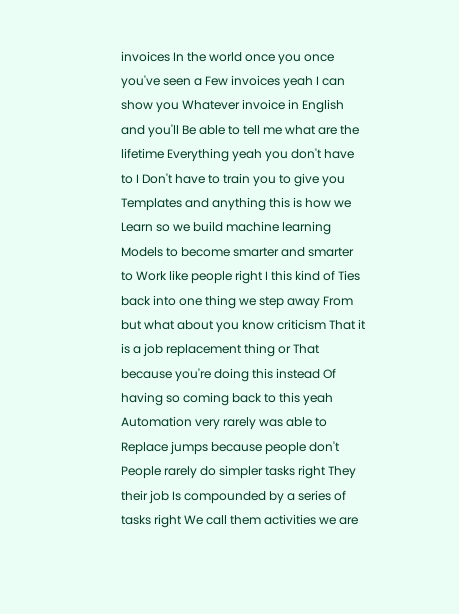invoices In the world once you once you've seen a Few invoices yeah I can show you Whatever invoice in English and you'll Be able to tell me what are the lifetime Everything yeah you don't have to I Don't have to train you to give you Templates and anything this is how we Learn so we build machine learning Models to become smarter and smarter to Work like people right I this kind of Ties back into one thing we step away From but what about you know criticism That it is a job replacement thing or That because you're doing this instead Of having so coming back to this yeah Automation very rarely was able to Replace jumps because people don't People rarely do simpler tasks right They their job Is compounded by a series of tasks right We call them activities we are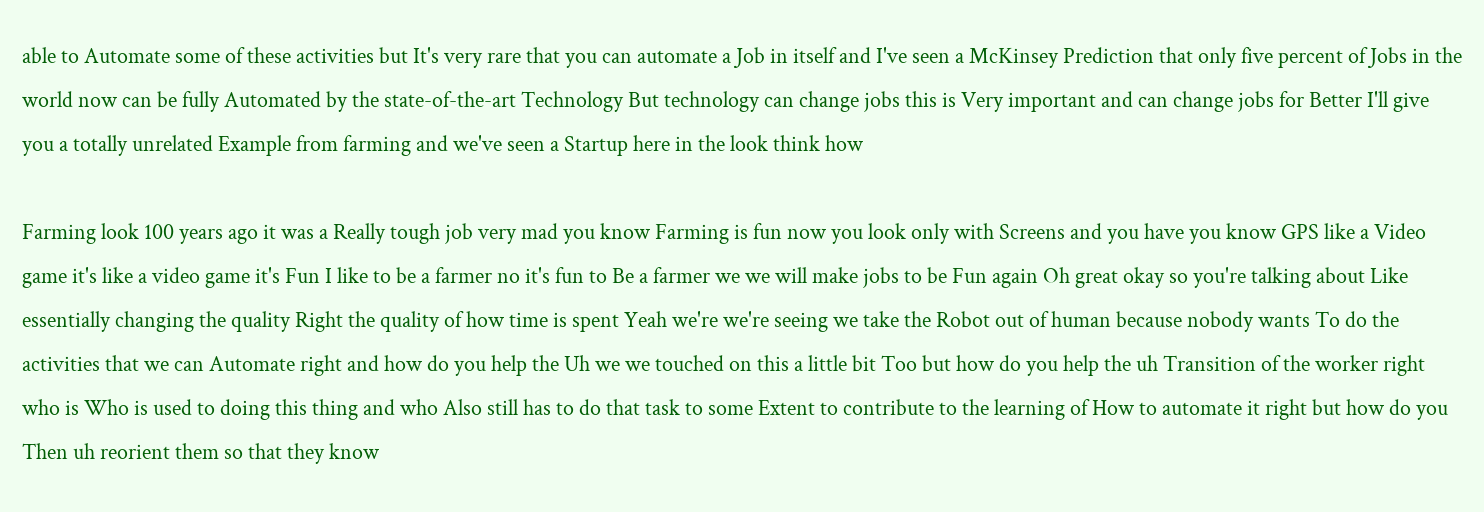able to Automate some of these activities but It's very rare that you can automate a Job in itself and I've seen a McKinsey Prediction that only five percent of Jobs in the world now can be fully Automated by the state-of-the-art Technology But technology can change jobs this is Very important and can change jobs for Better I'll give you a totally unrelated Example from farming and we've seen a Startup here in the look think how

Farming look 100 years ago it was a Really tough job very mad you know Farming is fun now you look only with Screens and you have you know GPS like a Video game it's like a video game it's Fun I like to be a farmer no it's fun to Be a farmer we we will make jobs to be Fun again Oh great okay so you're talking about Like essentially changing the quality Right the quality of how time is spent Yeah we're we're seeing we take the Robot out of human because nobody wants To do the activities that we can Automate right and how do you help the Uh we we touched on this a little bit Too but how do you help the uh Transition of the worker right who is Who is used to doing this thing and who Also still has to do that task to some Extent to contribute to the learning of How to automate it right but how do you Then uh reorient them so that they know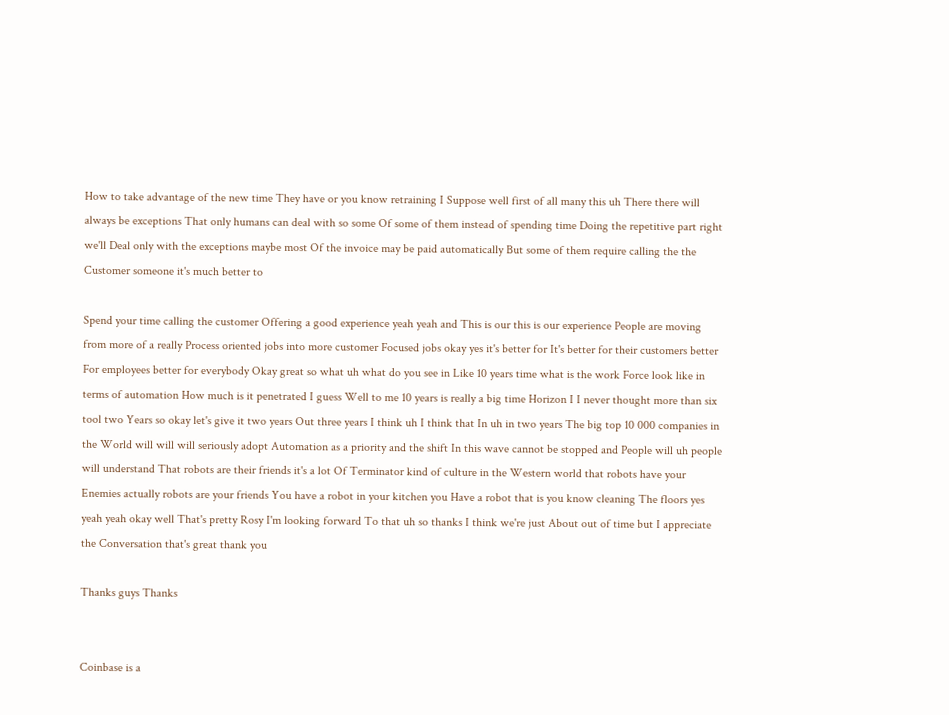How to take advantage of the new time They have or you know retraining I Suppose well first of all many this uh There there will always be exceptions That only humans can deal with so some Of some of them instead of spending time Doing the repetitive part right we'll Deal only with the exceptions maybe most Of the invoice may be paid automatically But some of them require calling the the Customer someone it's much better to

Spend your time calling the customer Offering a good experience yeah yeah and This is our this is our experience People are moving from more of a really Process oriented jobs into more customer Focused jobs okay yes it's better for It's better for their customers better For employees better for everybody Okay great so what uh what do you see in Like 10 years time what is the work Force look like in terms of automation How much is it penetrated I guess Well to me 10 years is really a big time Horizon I I never thought more than six tool two Years so okay let's give it two years Out three years I think uh I think that In uh in two years The big top 10 000 companies in the World will will will seriously adopt Automation as a priority and the shift In this wave cannot be stopped and People will uh people will understand That robots are their friends it's a lot Of Terminator kind of culture in the Western world that robots have your Enemies actually robots are your friends You have a robot in your kitchen you Have a robot that is you know cleaning The floors yes yeah yeah okay well That's pretty Rosy I'm looking forward To that uh so thanks I think we're just About out of time but I appreciate the Conversation that's great thank you

Thanks guys Thanks


Coinbase is a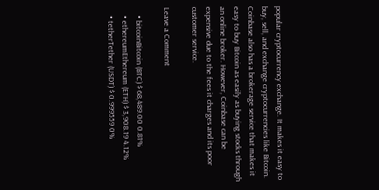popular cryptocurrency exchange. It makes it easy to buy, sell, and exchange cryptocurrencies like Bitcoin. Coinbase also has a brokerage service that makes it easy to buy Bitcoin as easily as buying stocks through an online broker. However, Coinbase can be expensive due to the fees it charges and its poor customer service.

Leave a Comment

    • bitcoinBitcoin (BTC) $ 68,489.00 0.81%
    • ethereumEthereum (ETH) $ 3,908.19 4.12%
    • tetherTether (USDT) $ 0.999559 0%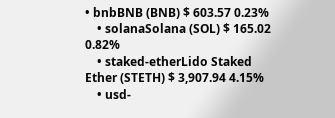• bnbBNB (BNB) $ 603.57 0.23%
    • solanaSolana (SOL) $ 165.02 0.82%
    • staked-etherLido Staked Ether (STETH) $ 3,907.94 4.15%
    • usd-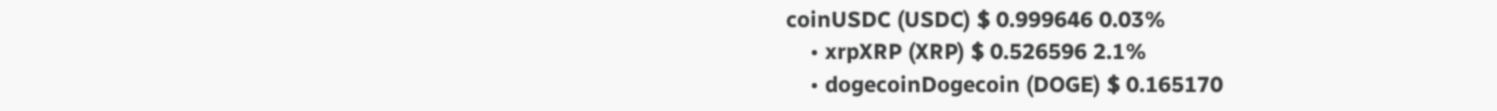coinUSDC (USDC) $ 0.999646 0.03%
    • xrpXRP (XRP) $ 0.526596 2.1%
    • dogecoinDogecoin (DOGE) $ 0.165170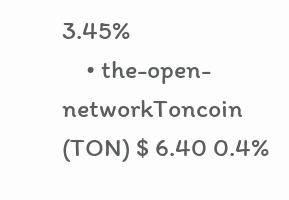3.45%
    • the-open-networkToncoin (TON) $ 6.40 0.4%